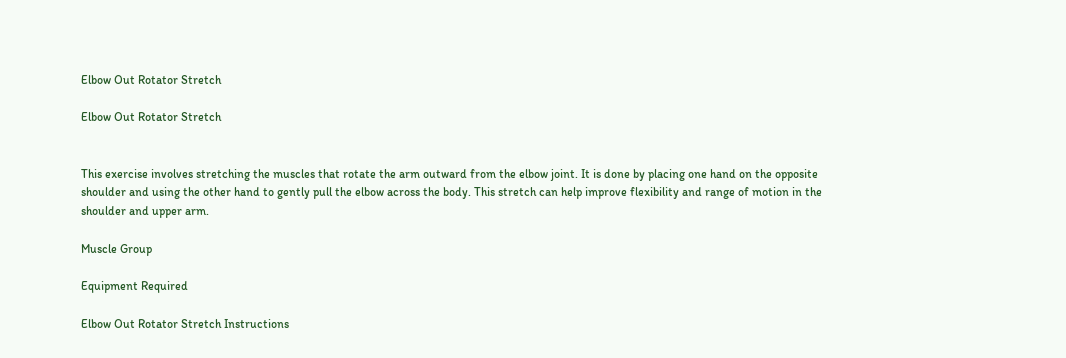Elbow Out Rotator Stretch

Elbow Out Rotator Stretch


This exercise involves stretching the muscles that rotate the arm outward from the elbow joint. It is done by placing one hand on the opposite shoulder and using the other hand to gently pull the elbow across the body. This stretch can help improve flexibility and range of motion in the shoulder and upper arm.

Muscle Group

Equipment Required

Elbow Out Rotator Stretch Instructions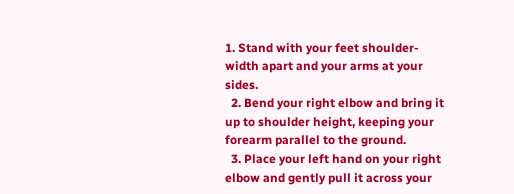1. Stand with your feet shoulder-width apart and your arms at your sides.
  2. Bend your right elbow and bring it up to shoulder height, keeping your forearm parallel to the ground.
  3. Place your left hand on your right elbow and gently pull it across your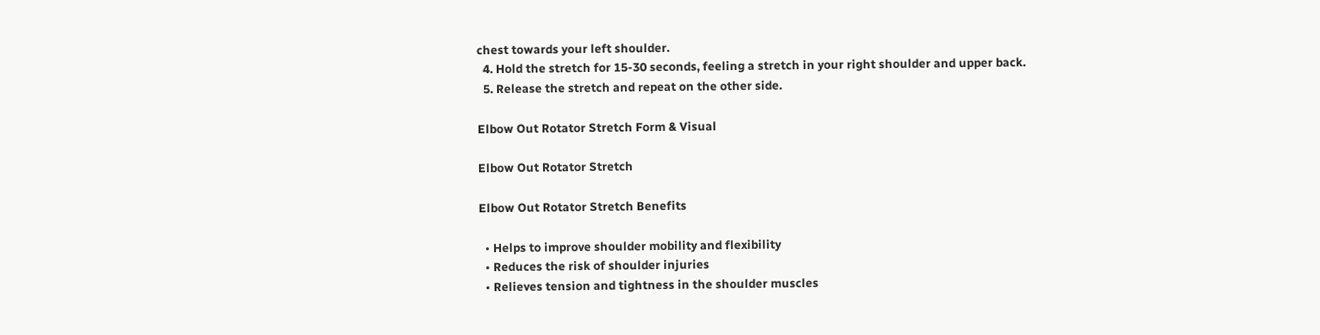chest towards your left shoulder.
  4. Hold the stretch for 15-30 seconds, feeling a stretch in your right shoulder and upper back.
  5. Release the stretch and repeat on the other side.

Elbow Out Rotator Stretch Form & Visual

Elbow Out Rotator Stretch

Elbow Out Rotator Stretch Benefits

  • Helps to improve shoulder mobility and flexibility
  • Reduces the risk of shoulder injuries
  • Relieves tension and tightness in the shoulder muscles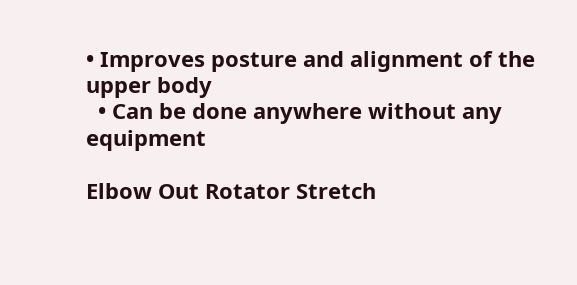• Improves posture and alignment of the upper body
  • Can be done anywhere without any equipment

Elbow Out Rotator Stretch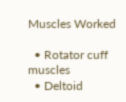Muscles Worked

  • Rotator cuff muscles
  • Deltoid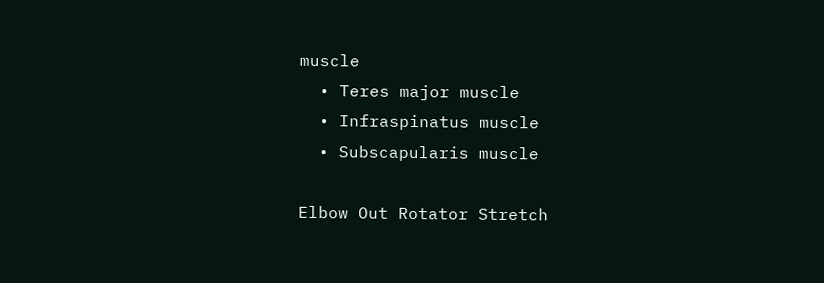muscle
  • Teres major muscle
  • Infraspinatus muscle
  • Subscapularis muscle

Elbow Out Rotator Stretch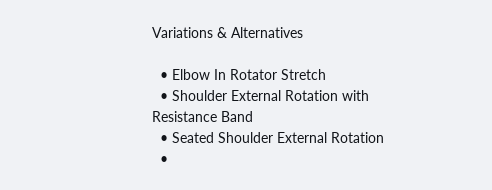Variations & Alternatives

  • Elbow In Rotator Stretch
  • Shoulder External Rotation with Resistance Band
  • Seated Shoulder External Rotation
  •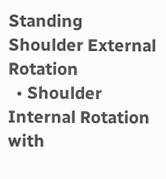Standing Shoulder External Rotation
  • Shoulder Internal Rotation with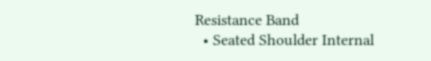Resistance Band
  • Seated Shoulder Internal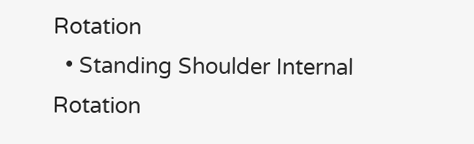Rotation
  • Standing Shoulder Internal Rotation